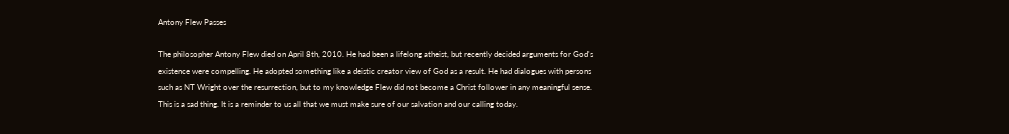Antony Flew Passes

The philosopher Antony Flew died on April 8th, 2010. He had been a lifelong atheist, but recently decided arguments for God's existence were compelling. He adopted something like a deistic creator view of God as a result. He had dialogues with persons such as NT Wright over the resurrection, but to my knowledge Flew did not become a Christ follower in any meaningful sense. This is a sad thing. It is a reminder to us all that we must make sure of our salvation and our calling today.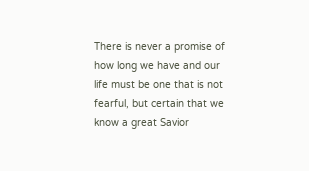There is never a promise of how long we have and our life must be one that is not fearful, but certain that we know a great Savior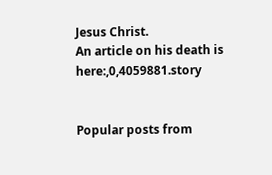Jesus Christ.
An article on his death is here:,0,4059881.story


Popular posts from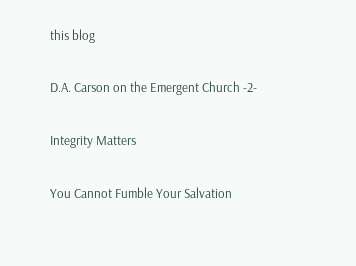this blog

D.A. Carson on the Emergent Church -2-

Integrity Matters

You Cannot Fumble Your Salvation